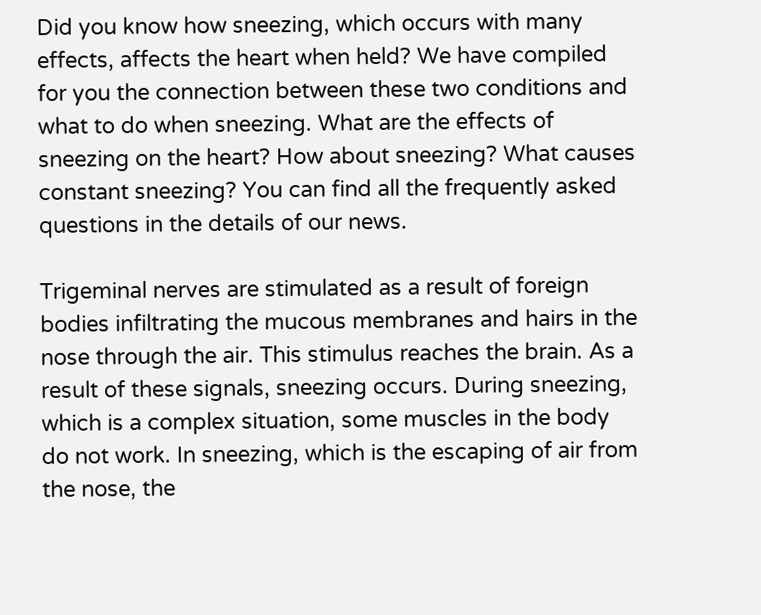Did you know how sneezing, which occurs with many effects, affects the heart when held? We have compiled for you the connection between these two conditions and what to do when sneezing. What are the effects of sneezing on the heart? How about sneezing? What causes constant sneezing? You can find all the frequently asked questions in the details of our news.

Trigeminal nerves are stimulated as a result of foreign bodies infiltrating the mucous membranes and hairs in the nose through the air. This stimulus reaches the brain. As a result of these signals, sneezing occurs. During sneezing, which is a complex situation, some muscles in the body do not work. In sneezing, which is the escaping of air from the nose, the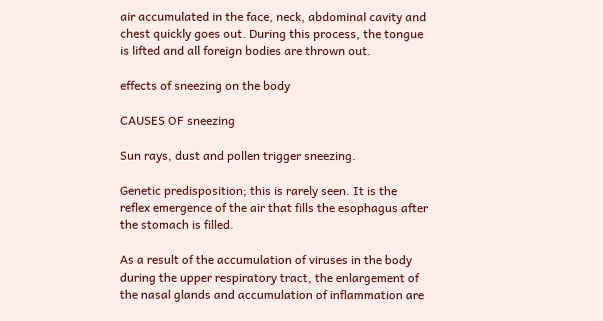air accumulated in the face, neck, abdominal cavity and chest quickly goes out. During this process, the tongue is lifted and all foreign bodies are thrown out.

effects of sneezing on the body

CAUSES OF sneezing

Sun rays, dust and pollen trigger sneezing.

Genetic predisposition; this is rarely seen. It is the reflex emergence of the air that fills the esophagus after the stomach is filled.

As a result of the accumulation of viruses in the body during the upper respiratory tract, the enlargement of the nasal glands and accumulation of inflammation are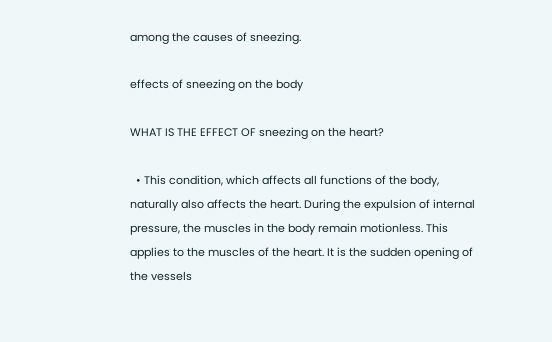among the causes of sneezing.

effects of sneezing on the body

WHAT IS THE EFFECT OF sneezing on the heart?

  • This condition, which affects all functions of the body, naturally also affects the heart. During the expulsion of internal pressure, the muscles in the body remain motionless. This applies to the muscles of the heart. It is the sudden opening of the vessels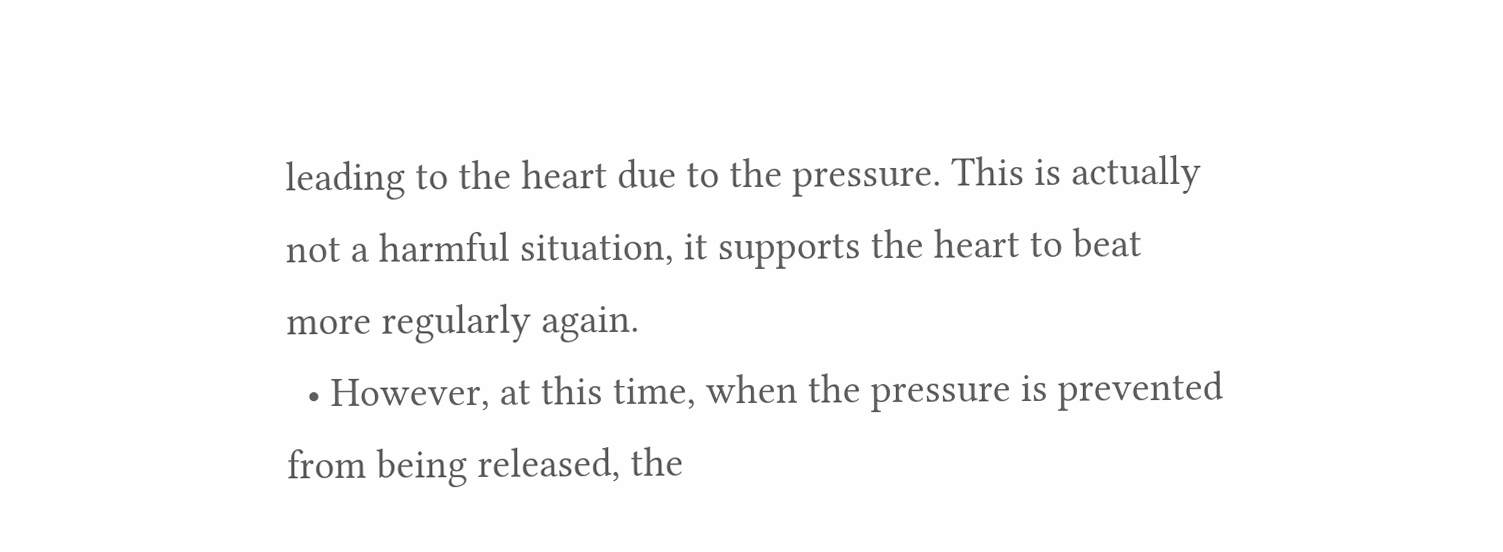leading to the heart due to the pressure. This is actually not a harmful situation, it supports the heart to beat more regularly again.
  • However, at this time, when the pressure is prevented from being released, the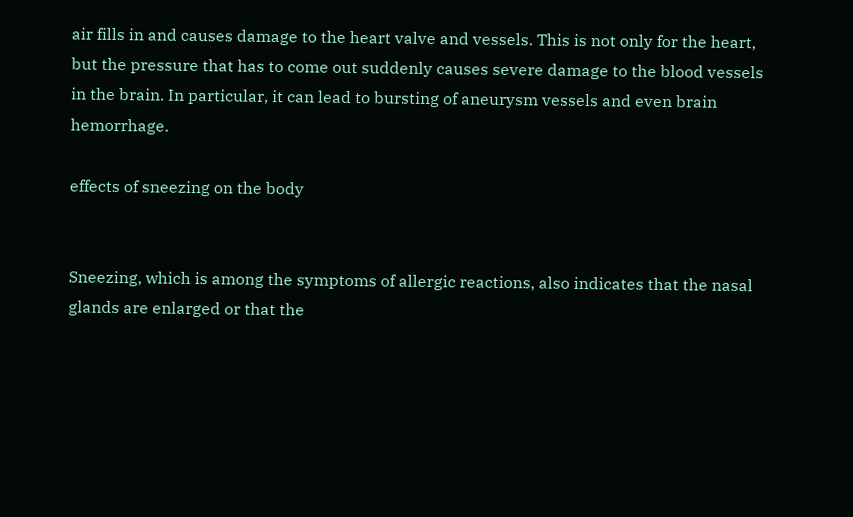air fills in and causes damage to the heart valve and vessels. This is not only for the heart, but the pressure that has to come out suddenly causes severe damage to the blood vessels in the brain. In particular, it can lead to bursting of aneurysm vessels and even brain hemorrhage.

effects of sneezing on the body


Sneezing, which is among the symptoms of allergic reactions, also indicates that the nasal glands are enlarged or that the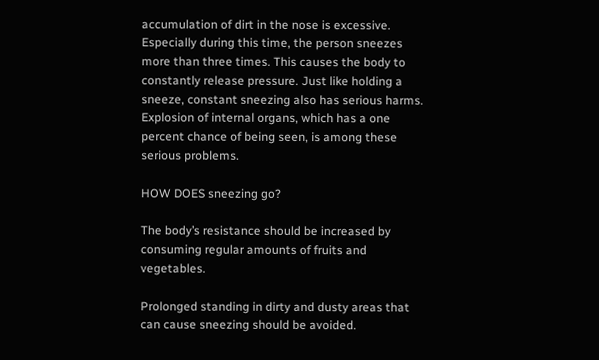accumulation of dirt in the nose is excessive. Especially during this time, the person sneezes more than three times. This causes the body to constantly release pressure. Just like holding a sneeze, constant sneezing also has serious harms. Explosion of internal organs, which has a one percent chance of being seen, is among these serious problems.

HOW DOES sneezing go?

The body’s resistance should be increased by consuming regular amounts of fruits and vegetables.

Prolonged standing in dirty and dusty areas that can cause sneezing should be avoided.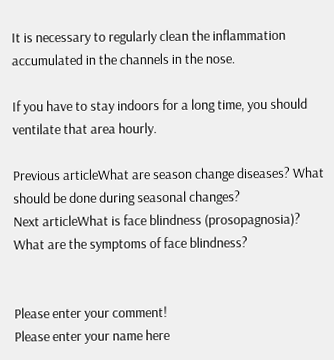It is necessary to regularly clean the inflammation accumulated in the channels in the nose.

If you have to stay indoors for a long time, you should ventilate that area hourly.

Previous articleWhat are season change diseases? What should be done during seasonal changes?
Next articleWhat is face blindness (prosopagnosia)? What are the symptoms of face blindness?


Please enter your comment!
Please enter your name here